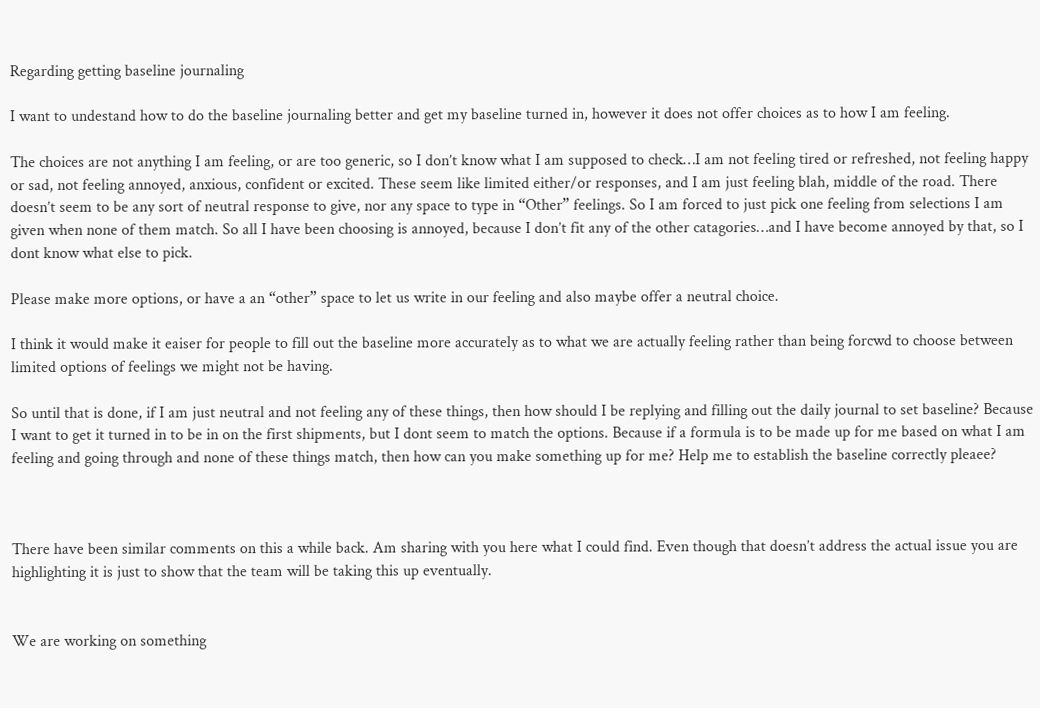Regarding getting baseline journaling

I want to undestand how to do the baseline journaling better and get my baseline turned in, however it does not offer choices as to how I am feeling.

The choices are not anything I am feeling, or are too generic, so I don’t know what I am supposed to check…I am not feeling tired or refreshed, not feeling happy or sad, not feeling annoyed, anxious, confident or excited. These seem like limited either/or responses, and I am just feeling blah, middle of the road. There doesn’t seem to be any sort of neutral response to give, nor any space to type in “Other” feelings. So I am forced to just pick one feeling from selections I am given when none of them match. So all I have been choosing is annoyed, because I don’t fit any of the other catagories…and I have become annoyed by that, so I dont know what else to pick.

Please make more options, or have a an “other” space to let us write in our feeling and also maybe offer a neutral choice.

I think it would make it eaiser for people to fill out the baseline more accurately as to what we are actually feeling rather than being forcwd to choose between limited options of feelings we might not be having.

So until that is done, if I am just neutral and not feeling any of these things, then how should I be replying and filling out the daily journal to set baseline? Because I want to get it turned in to be in on the first shipments, but I dont seem to match the options. Because if a formula is to be made up for me based on what I am feeling and going through and none of these things match, then how can you make something up for me? Help me to establish the baseline correctly pleaee?



There have been similar comments on this a while back. Am sharing with you here what I could find. Even though that doesn’t address the actual issue you are highlighting it is just to show that the team will be taking this up eventually.


We are working on something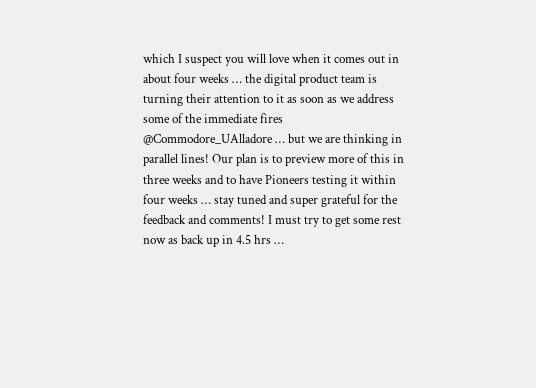which I suspect you will love when it comes out in about four weeks … the digital product team is turning their attention to it as soon as we address some of the immediate fires @Commodore_UAlladore … but we are thinking in parallel lines! Our plan is to preview more of this in three weeks and to have Pioneers testing it within four weeks … stay tuned and super grateful for the feedback and comments! I must try to get some rest now as back up in 4.5 hrs …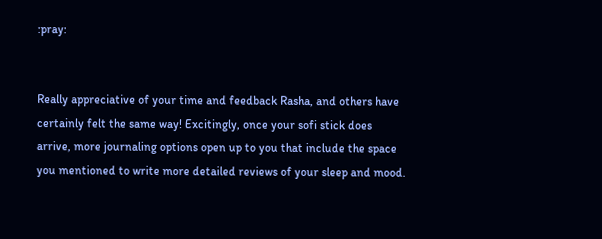:pray:


Really appreciative of your time and feedback Rasha, and others have certainly felt the same way! Excitingly, once your sofi stick does arrive, more journaling options open up to you that include the space you mentioned to write more detailed reviews of your sleep and mood.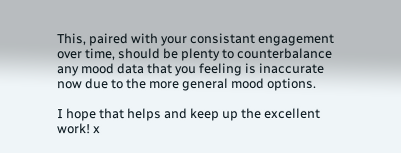This, paired with your consistant engagement over time, should be plenty to counterbalance any mood data that you feeling is inaccurate now due to the more general mood options.

I hope that helps and keep up the excellent work! x